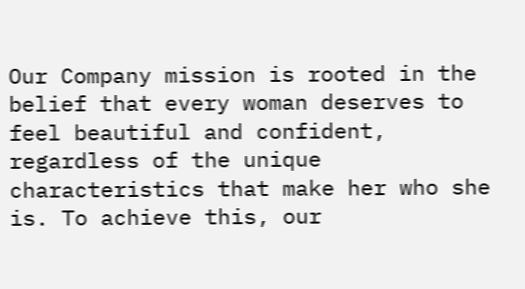Our Company mission is rooted in the belief that every woman deserves to feel beautiful and confident, regardless of the unique characteristics that make her who she is. To achieve this, our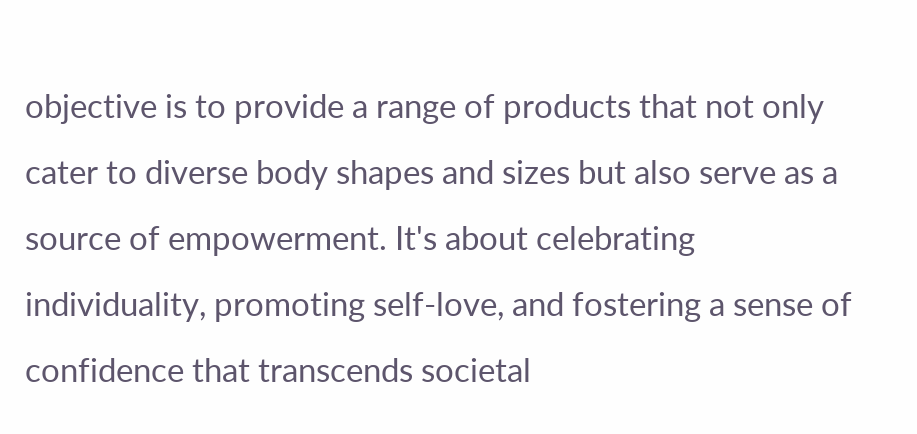objective is to provide a range of products that not only cater to diverse body shapes and sizes but also serve as a source of empowerment. It's about celebrating individuality, promoting self-love, and fostering a sense of confidence that transcends societal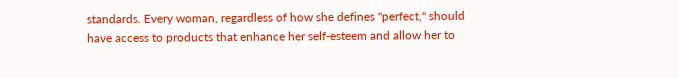standards. Every woman, regardless of how she defines "perfect," should have access to products that enhance her self-esteem and allow her to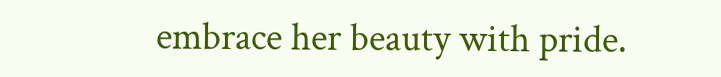embrace her beauty with pride.